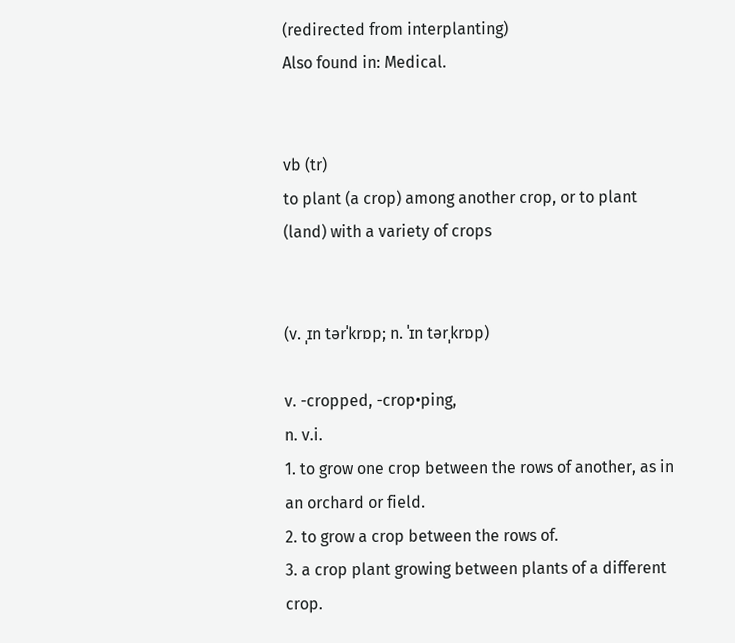(redirected from interplanting)
Also found in: Medical.


vb (tr)
to plant (a crop) among another crop, or to plant (land) with a variety of crops


(v. ˌɪn tərˈkrɒp; n. ˈɪn tərˌkrɒp)

v. -cropped, -crop•ping,
n. v.i.
1. to grow one crop between the rows of another, as in an orchard or field.
2. to grow a crop between the rows of.
3. a crop plant growing between plants of a different crop.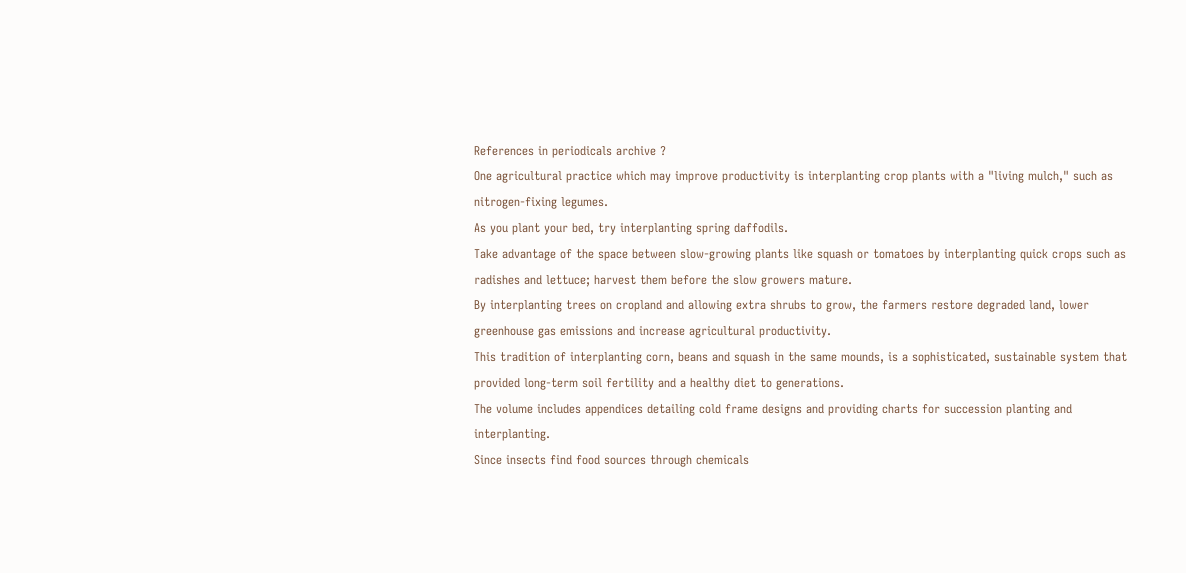References in periodicals archive ?
One agricultural practice which may improve productivity is interplanting crop plants with a "living mulch," such as nitrogen-fixing legumes.
As you plant your bed, try interplanting spring daffodils.
Take advantage of the space between slow-growing plants like squash or tomatoes by interplanting quick crops such as radishes and lettuce; harvest them before the slow growers mature.
By interplanting trees on cropland and allowing extra shrubs to grow, the farmers restore degraded land, lower greenhouse gas emissions and increase agricultural productivity.
This tradition of interplanting corn, beans and squash in the same mounds, is a sophisticated, sustainable system that provided long-term soil fertility and a healthy diet to generations.
The volume includes appendices detailing cold frame designs and providing charts for succession planting and interplanting.
Since insects find food sources through chemicals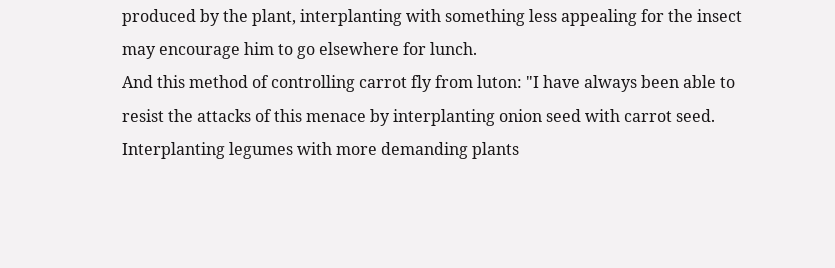produced by the plant, interplanting with something less appealing for the insect may encourage him to go elsewhere for lunch.
And this method of controlling carrot fly from luton: "I have always been able to resist the attacks of this menace by interplanting onion seed with carrot seed.
Interplanting legumes with more demanding plants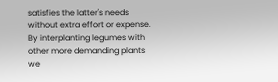satisfies the latter's needs without extra effort or expense.
By interplanting legumes with other more demanding plants we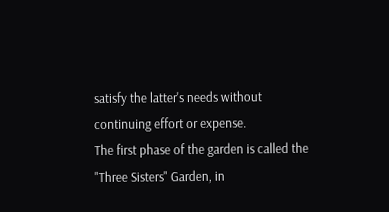satisfy the latter's needs without continuing effort or expense.
The first phase of the garden is called the "Three Sisters" Garden, in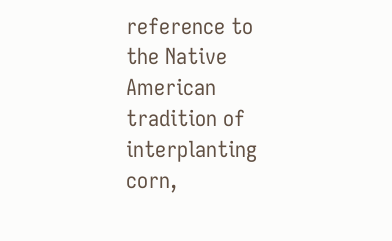reference to the Native American tradition of interplanting corn,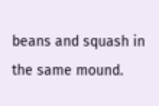beans and squash in the same mound.